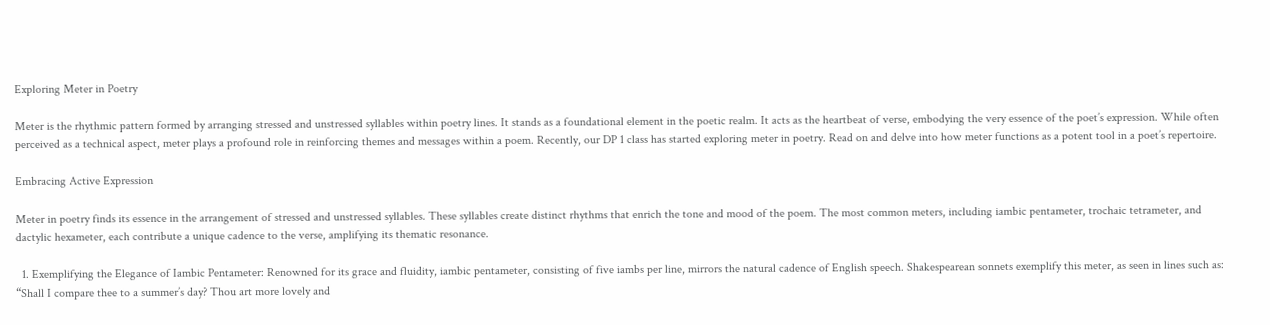Exploring Meter in Poetry

Meter is the rhythmic pattern formed by arranging stressed and unstressed syllables within poetry lines. It stands as a foundational element in the poetic realm. It acts as the heartbeat of verse, embodying the very essence of the poet’s expression. While often perceived as a technical aspect, meter plays a profound role in reinforcing themes and messages within a poem. Recently, our DP 1 class has started exploring meter in poetry. Read on and delve into how meter functions as a potent tool in a poet’s repertoire.

Embracing Active Expression

Meter in poetry finds its essence in the arrangement of stressed and unstressed syllables. These syllables create distinct rhythms that enrich the tone and mood of the poem. The most common meters, including iambic pentameter, trochaic tetrameter, and dactylic hexameter, each contribute a unique cadence to the verse, amplifying its thematic resonance.

  1. Exemplifying the Elegance of Iambic Pentameter: Renowned for its grace and fluidity, iambic pentameter, consisting of five iambs per line, mirrors the natural cadence of English speech. Shakespearean sonnets exemplify this meter, as seen in lines such as: “Shall I compare thee to a summer’s day? Thou art more lovely and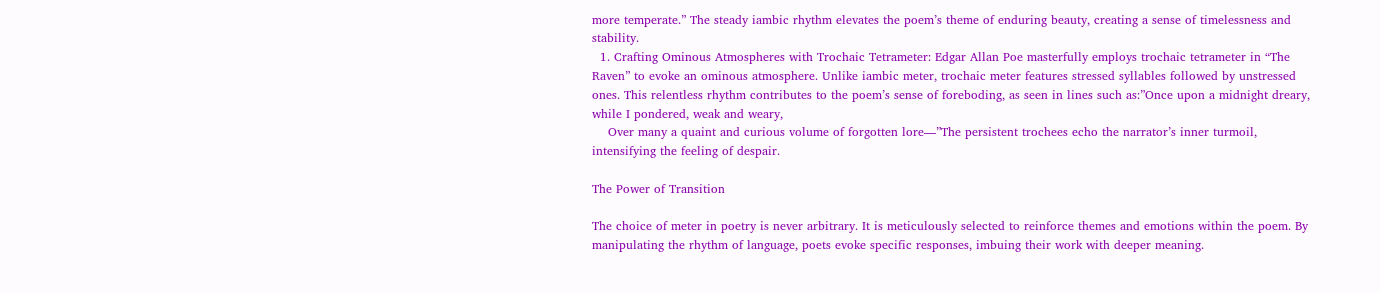more temperate.” The steady iambic rhythm elevates the poem’s theme of enduring beauty, creating a sense of timelessness and stability.
  1. Crafting Ominous Atmospheres with Trochaic Tetrameter: Edgar Allan Poe masterfully employs trochaic tetrameter in “The Raven” to evoke an ominous atmosphere. Unlike iambic meter, trochaic meter features stressed syllables followed by unstressed ones. This relentless rhythm contributes to the poem’s sense of foreboding, as seen in lines such as:”Once upon a midnight dreary, while I pondered, weak and weary,
    Over many a quaint and curious volume of forgotten lore—”The persistent trochees echo the narrator’s inner turmoil, intensifying the feeling of despair.

The Power of Transition

The choice of meter in poetry is never arbitrary. It is meticulously selected to reinforce themes and emotions within the poem. By manipulating the rhythm of language, poets evoke specific responses, imbuing their work with deeper meaning.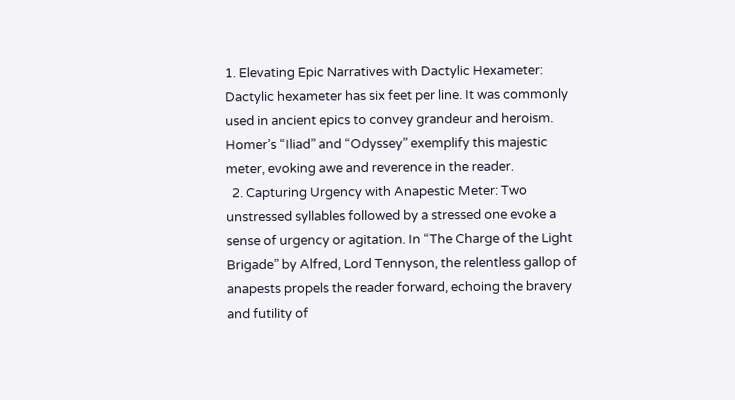1. Elevating Epic Narratives with Dactylic Hexameter: Dactylic hexameter has six feet per line. It was commonly used in ancient epics to convey grandeur and heroism. Homer’s “Iliad” and “Odyssey” exemplify this majestic meter, evoking awe and reverence in the reader.
  2. Capturing Urgency with Anapestic Meter: Two unstressed syllables followed by a stressed one evoke a sense of urgency or agitation. In “The Charge of the Light Brigade” by Alfred, Lord Tennyson, the relentless gallop of anapests propels the reader forward, echoing the bravery and futility of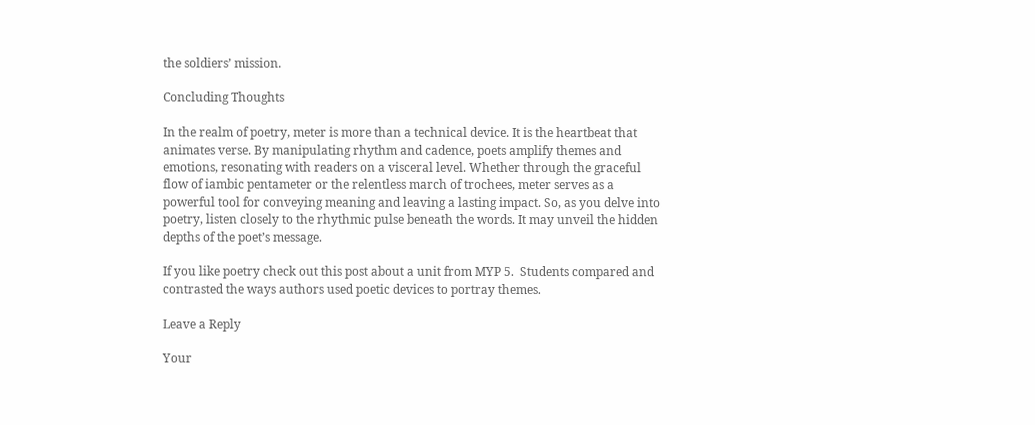the soldiers’ mission.

Concluding Thoughts

In the realm of poetry, meter is more than a technical device. It is the heartbeat that animates verse. By manipulating rhythm and cadence, poets amplify themes and emotions, resonating with readers on a visceral level. Whether through the graceful flow of iambic pentameter or the relentless march of trochees, meter serves as a powerful tool for conveying meaning and leaving a lasting impact. So, as you delve into poetry, listen closely to the rhythmic pulse beneath the words. It may unveil the hidden depths of the poet’s message.

If you like poetry check out this post about a unit from MYP 5.  Students compared and contrasted the ways authors used poetic devices to portray themes.

Leave a Reply

Your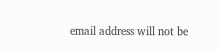email address will not be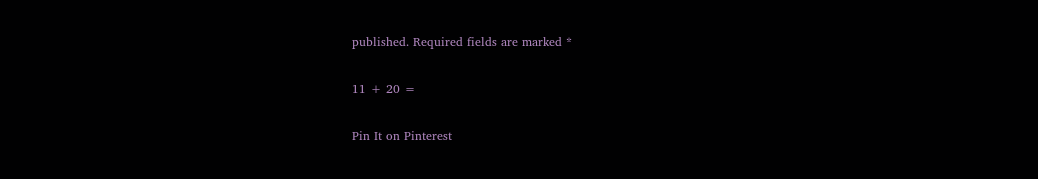published. Required fields are marked *

11 + 20 =

Pin It on Pinterest